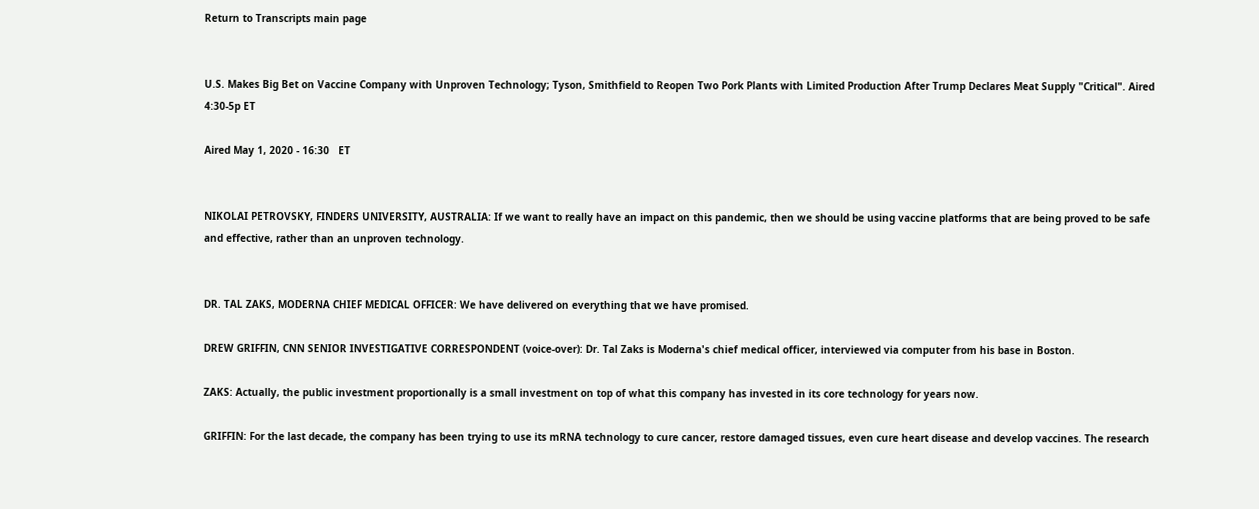Return to Transcripts main page


U.S. Makes Big Bet on Vaccine Company with Unproven Technology; Tyson, Smithfield to Reopen Two Pork Plants with Limited Production After Trump Declares Meat Supply "Critical". Aired 4:30-5p ET

Aired May 1, 2020 - 16:30   ET


NIKOLAI PETROVSKY, FINDERS UNIVERSITY, AUSTRALIA: If we want to really have an impact on this pandemic, then we should be using vaccine platforms that are being proved to be safe and effective, rather than an unproven technology.


DR. TAL ZAKS, MODERNA CHIEF MEDICAL OFFICER: We have delivered on everything that we have promised.

DREW GRIFFIN, CNN SENIOR INVESTIGATIVE CORRESPONDENT (voice-over): Dr. Tal Zaks is Moderna's chief medical officer, interviewed via computer from his base in Boston.

ZAKS: Actually, the public investment proportionally is a small investment on top of what this company has invested in its core technology for years now.

GRIFFIN: For the last decade, the company has been trying to use its mRNA technology to cure cancer, restore damaged tissues, even cure heart disease and develop vaccines. The research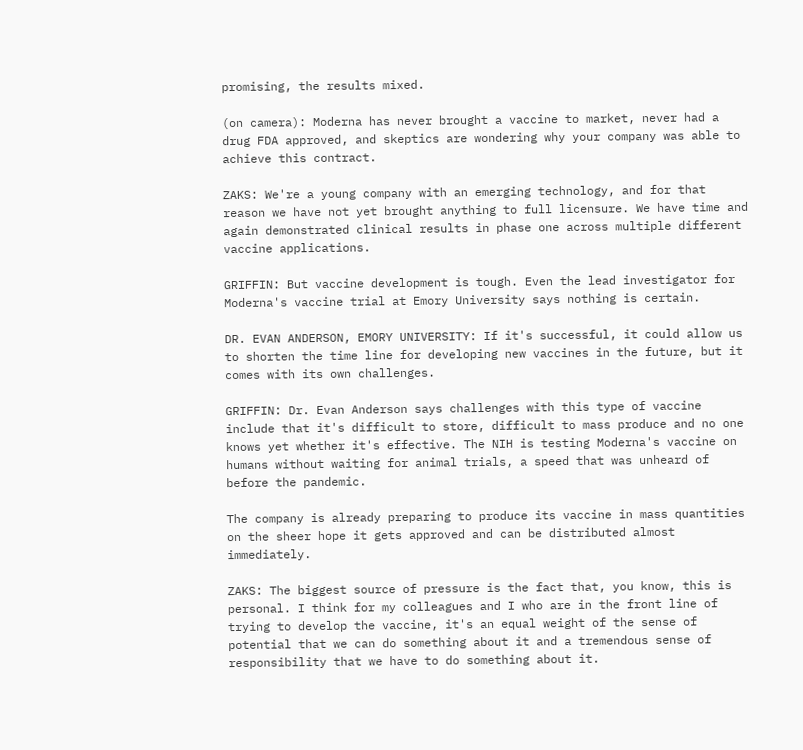promising, the results mixed.

(on camera): Moderna has never brought a vaccine to market, never had a drug FDA approved, and skeptics are wondering why your company was able to achieve this contract.

ZAKS: We're a young company with an emerging technology, and for that reason we have not yet brought anything to full licensure. We have time and again demonstrated clinical results in phase one across multiple different vaccine applications.

GRIFFIN: But vaccine development is tough. Even the lead investigator for Moderna's vaccine trial at Emory University says nothing is certain.

DR. EVAN ANDERSON, EMORY UNIVERSITY: If it's successful, it could allow us to shorten the time line for developing new vaccines in the future, but it comes with its own challenges.

GRIFFIN: Dr. Evan Anderson says challenges with this type of vaccine include that it's difficult to store, difficult to mass produce and no one knows yet whether it's effective. The NIH is testing Moderna's vaccine on humans without waiting for animal trials, a speed that was unheard of before the pandemic.

The company is already preparing to produce its vaccine in mass quantities on the sheer hope it gets approved and can be distributed almost immediately.

ZAKS: The biggest source of pressure is the fact that, you know, this is personal. I think for my colleagues and I who are in the front line of trying to develop the vaccine, it's an equal weight of the sense of potential that we can do something about it and a tremendous sense of responsibility that we have to do something about it.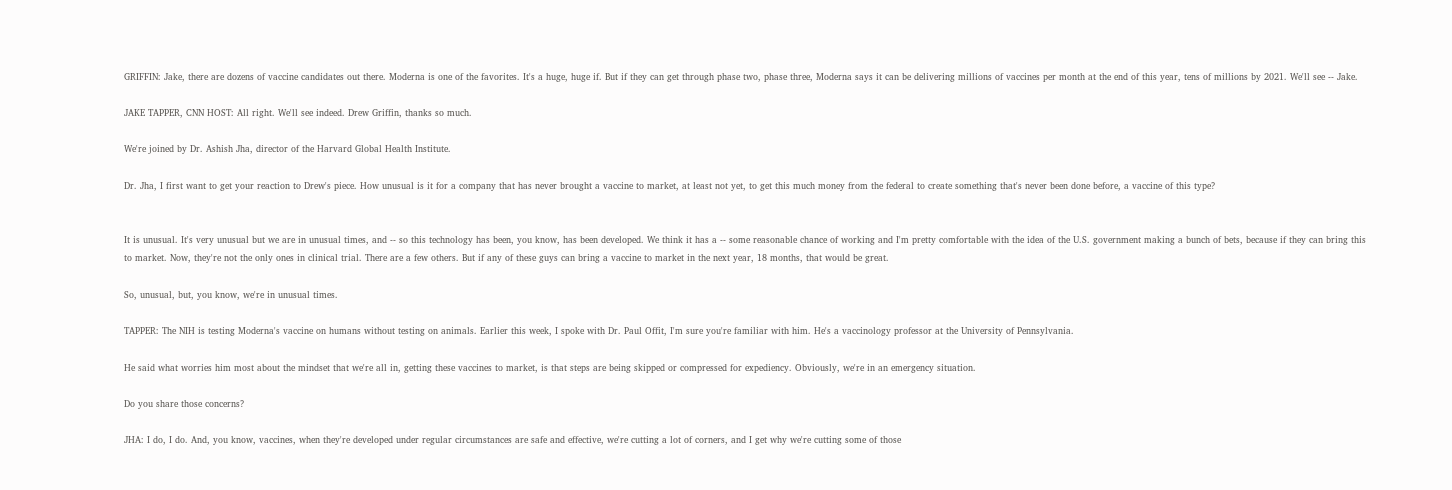GRIFFIN: Jake, there are dozens of vaccine candidates out there. Moderna is one of the favorites. It's a huge, huge if. But if they can get through phase two, phase three, Moderna says it can be delivering millions of vaccines per month at the end of this year, tens of millions by 2021. We'll see -- Jake.

JAKE TAPPER, CNN HOST: All right. We'll see indeed. Drew Griffin, thanks so much.

We're joined by Dr. Ashish Jha, director of the Harvard Global Health Institute.

Dr. Jha, I first want to get your reaction to Drew's piece. How unusual is it for a company that has never brought a vaccine to market, at least not yet, to get this much money from the federal to create something that's never been done before, a vaccine of this type?


It is unusual. It's very unusual but we are in unusual times, and -- so this technology has been, you know, has been developed. We think it has a -- some reasonable chance of working and I'm pretty comfortable with the idea of the U.S. government making a bunch of bets, because if they can bring this to market. Now, they're not the only ones in clinical trial. There are a few others. But if any of these guys can bring a vaccine to market in the next year, 18 months, that would be great.

So, unusual, but, you know, we're in unusual times.

TAPPER: The NIH is testing Moderna's vaccine on humans without testing on animals. Earlier this week, I spoke with Dr. Paul Offit, I'm sure you're familiar with him. He's a vaccinology professor at the University of Pennsylvania.

He said what worries him most about the mindset that we're all in, getting these vaccines to market, is that steps are being skipped or compressed for expediency. Obviously, we're in an emergency situation.

Do you share those concerns?

JHA: I do, I do. And, you know, vaccines, when they're developed under regular circumstances are safe and effective, we're cutting a lot of corners, and I get why we're cutting some of those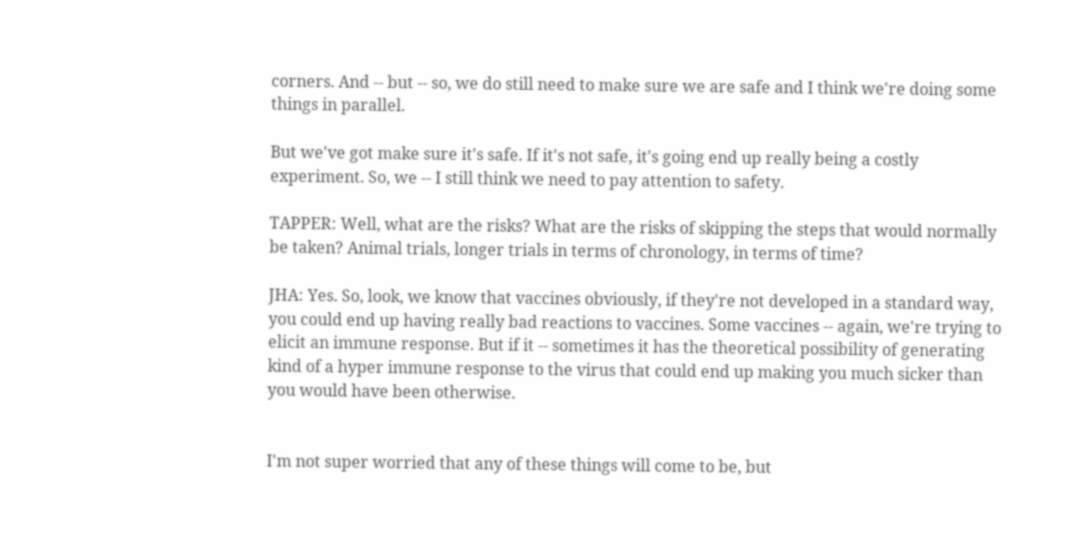corners. And -- but -- so, we do still need to make sure we are safe and I think we're doing some things in parallel.

But we've got make sure it's safe. If it's not safe, it's going end up really being a costly experiment. So, we -- I still think we need to pay attention to safety.

TAPPER: Well, what are the risks? What are the risks of skipping the steps that would normally be taken? Animal trials, longer trials in terms of chronology, in terms of time?

JHA: Yes. So, look, we know that vaccines obviously, if they're not developed in a standard way, you could end up having really bad reactions to vaccines. Some vaccines -- again, we're trying to elicit an immune response. But if it -- sometimes it has the theoretical possibility of generating kind of a hyper immune response to the virus that could end up making you much sicker than you would have been otherwise.


I'm not super worried that any of these things will come to be, but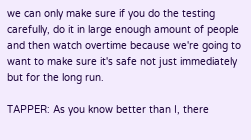we can only make sure if you do the testing carefully, do it in large enough amount of people and then watch overtime because we're going to want to make sure it's safe not just immediately but for the long run.

TAPPER: As you know better than I, there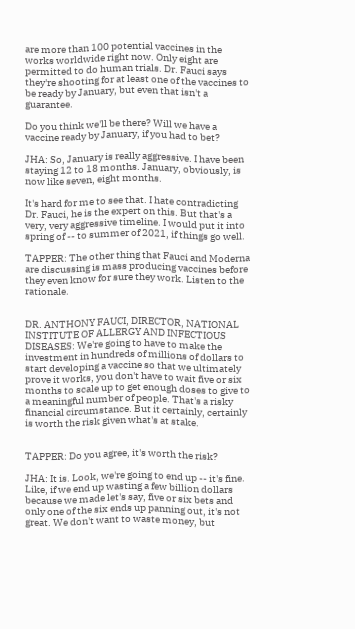are more than 100 potential vaccines in the works worldwide right now. Only eight are permitted to do human trials. Dr. Fauci says they're shooting for at least one of the vaccines to be ready by January, but even that isn't a guarantee.

Do you think we'll be there? Will we have a vaccine ready by January, if you had to bet?

JHA: So, January is really aggressive. I have been staying 12 to 18 months. January, obviously, is now like seven, eight months.

It's hard for me to see that. I hate contradicting Dr. Fauci, he is the expert on this. But that's a very, very aggressive timeline. I would put it into spring of -- to summer of 2021, if things go well.

TAPPER: The other thing that Fauci and Moderna are discussing is mass producing vaccines before they even know for sure they work. Listen to the rationale.


DR. ANTHONY FAUCI, DIRECTOR, NATIONAL INSTITUTE OF ALLERGY AND INFECTIOUS DISEASES: We're going to have to make the investment in hundreds of millions of dollars to start developing a vaccine so that we ultimately prove it works, you don't have to wait five or six months to scale up to get enough doses to give to a meaningful number of people. That's a risky financial circumstance. But it certainly, certainly is worth the risk given what's at stake.


TAPPER: Do you agree, it's worth the risk?

JHA: It is. Look, we're going to end up -- it's fine. Like, if we end up wasting a few billion dollars because we made let's say, five or six bets and only one of the six ends up panning out, it's not great. We don't want to waste money, but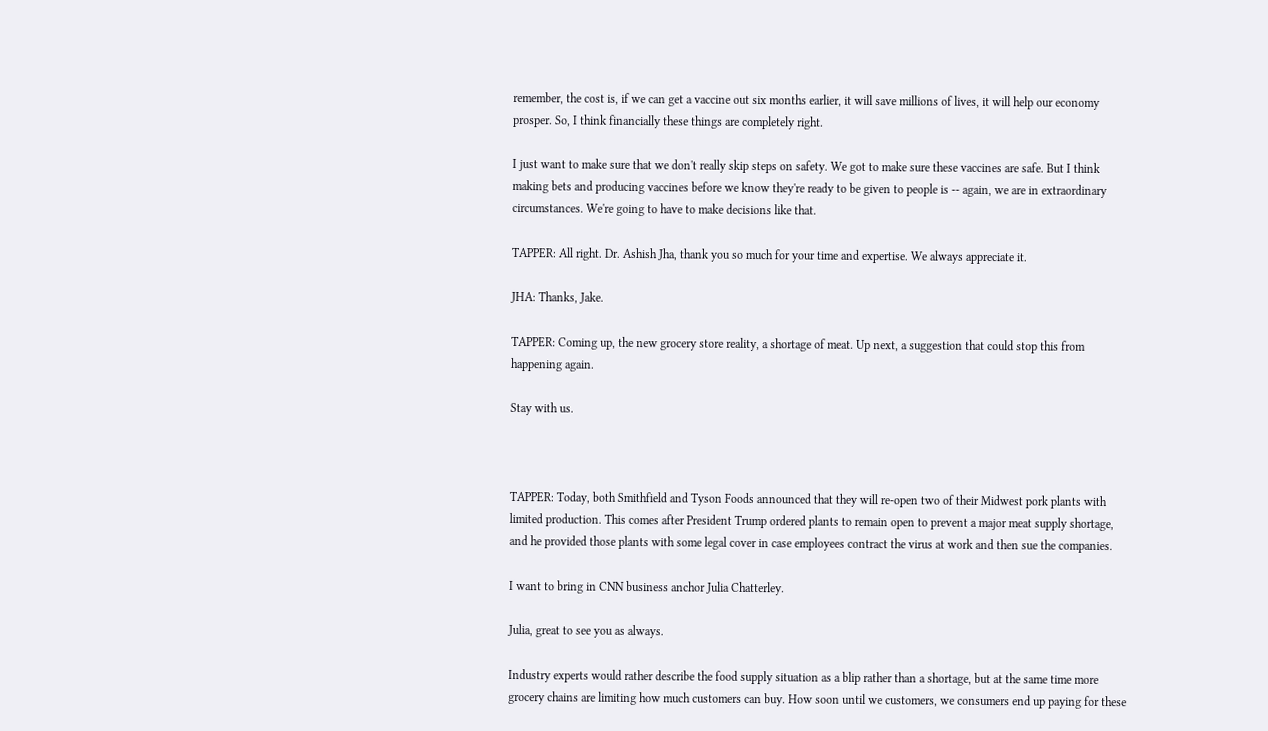remember, the cost is, if we can get a vaccine out six months earlier, it will save millions of lives, it will help our economy prosper. So, I think financially these things are completely right.

I just want to make sure that we don't really skip steps on safety. We got to make sure these vaccines are safe. But I think making bets and producing vaccines before we know they're ready to be given to people is -- again, we are in extraordinary circumstances. We're going to have to make decisions like that.

TAPPER: All right. Dr. Ashish Jha, thank you so much for your time and expertise. We always appreciate it.

JHA: Thanks, Jake.

TAPPER: Coming up, the new grocery store reality, a shortage of meat. Up next, a suggestion that could stop this from happening again.

Stay with us.



TAPPER: Today, both Smithfield and Tyson Foods announced that they will re-open two of their Midwest pork plants with limited production. This comes after President Trump ordered plants to remain open to prevent a major meat supply shortage, and he provided those plants with some legal cover in case employees contract the virus at work and then sue the companies.

I want to bring in CNN business anchor Julia Chatterley.

Julia, great to see you as always.

Industry experts would rather describe the food supply situation as a blip rather than a shortage, but at the same time more grocery chains are limiting how much customers can buy. How soon until we customers, we consumers end up paying for these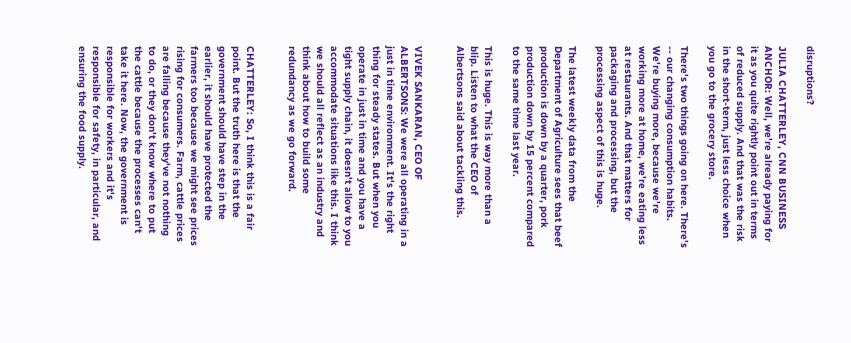disruptions?

JULIA CHATTERLEY, CNN BUSINESS ANCHOR: Well, we're already paying for it as you quite rightly point out in terms of reduced supply. And that was the risk in the short-term, just less choice when you go to the grocery store.

There's two things going on here. There's -- our changing consumption habits. We're buying more, because we're working more at home, we're eating less at restaurants. And that matters for packaging and processing, but the processing aspect of this is huge.

The latest weekly data from the Department of Agriculture sees that beef production is down by a quarter, pork production down by 15 percent compared to the same time last year.

This is huge. This is way more than a blip. Listen to what the CEO of Albertsons said about tackling this.


VIVEK SANKARAN, CEO OF ALBERTSONS: We were all operating in a just in time environment. It's the right thing for steady states. But when you operate in just in time and you have a tight supply chain, it doesn't allow to you accommodate situations like this. I think we should all reflect as an industry and think about how to build some redundancy as we go forward.


CHATTERLEY: So, I think this is a fair point. But the truth here is that the government should have step in the earlier, it should have protected the farmers too because we might see prices rising for consumers. Farm, cattle prices are falling because they've not nothing to do, or they don't know where to put the cattle because the processes can't take it here. Now, the government is responsible for workers and it's responsible for safety, in particular, and ensuring the food supply.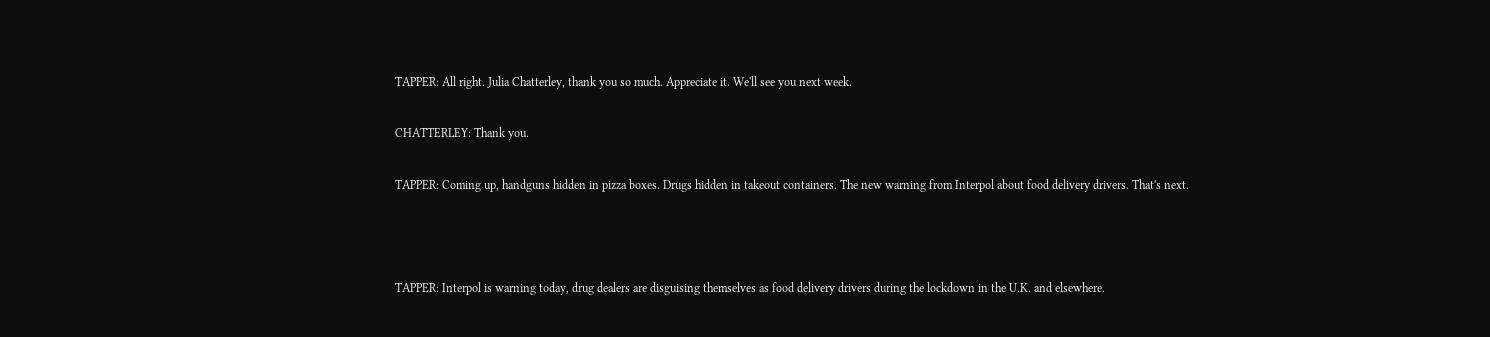TAPPER: All right. Julia Chatterley, thank you so much. Appreciate it. We'll see you next week.

CHATTERLEY: Thank you.

TAPPER: Coming up, handguns hidden in pizza boxes. Drugs hidden in takeout containers. The new warning from Interpol about food delivery drivers. That's next.



TAPPER: Interpol is warning today, drug dealers are disguising themselves as food delivery drivers during the lockdown in the U.K. and elsewhere.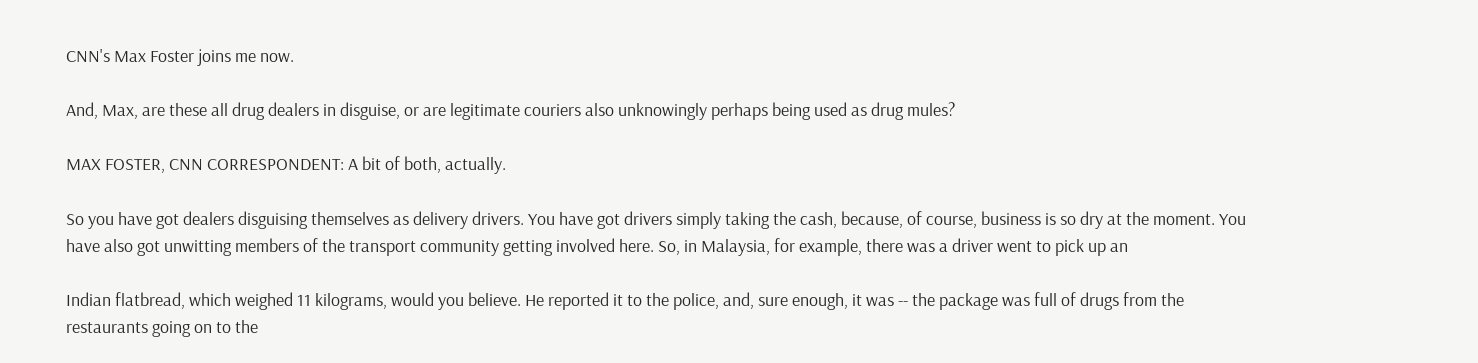CNN's Max Foster joins me now.

And, Max, are these all drug dealers in disguise, or are legitimate couriers also unknowingly perhaps being used as drug mules?

MAX FOSTER, CNN CORRESPONDENT: A bit of both, actually.

So you have got dealers disguising themselves as delivery drivers. You have got drivers simply taking the cash, because, of course, business is so dry at the moment. You have also got unwitting members of the transport community getting involved here. So, in Malaysia, for example, there was a driver went to pick up an

Indian flatbread, which weighed 11 kilograms, would you believe. He reported it to the police, and, sure enough, it was -- the package was full of drugs from the restaurants going on to the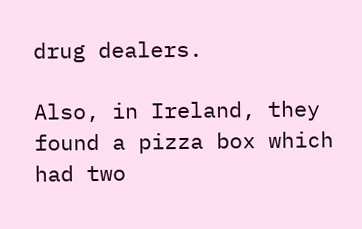drug dealers.

Also, in Ireland, they found a pizza box which had two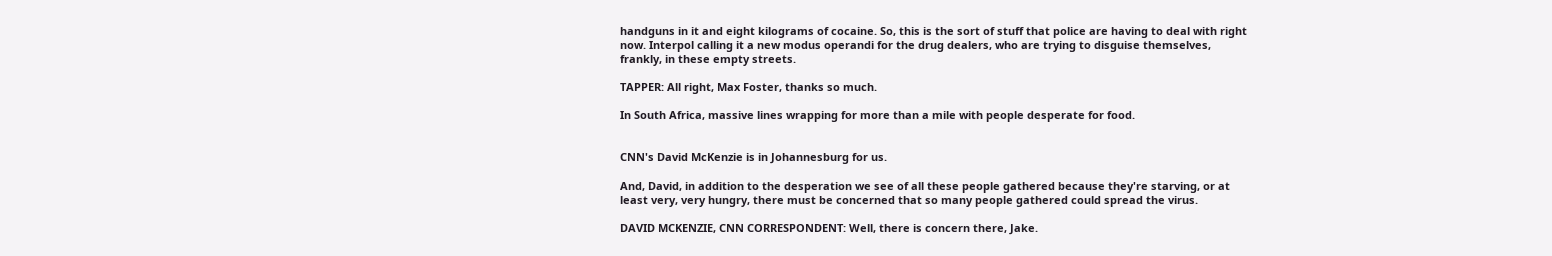handguns in it and eight kilograms of cocaine. So, this is the sort of stuff that police are having to deal with right now. Interpol calling it a new modus operandi for the drug dealers, who are trying to disguise themselves, frankly, in these empty streets.

TAPPER: All right, Max Foster, thanks so much.

In South Africa, massive lines wrapping for more than a mile with people desperate for food.


CNN's David McKenzie is in Johannesburg for us.

And, David, in addition to the desperation we see of all these people gathered because they're starving, or at least very, very hungry, there must be concerned that so many people gathered could spread the virus.

DAVID MCKENZIE, CNN CORRESPONDENT: Well, there is concern there, Jake.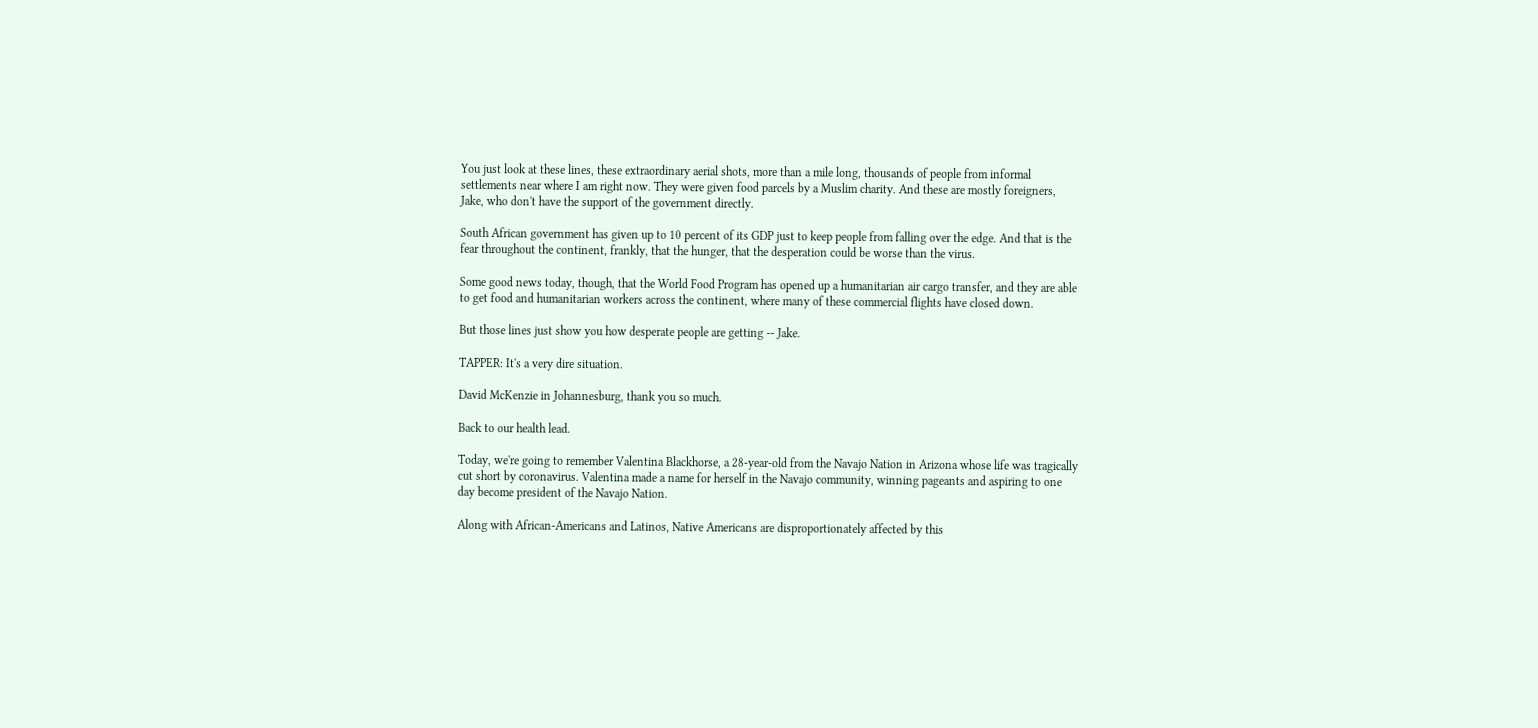You just look at these lines, these extraordinary aerial shots, more than a mile long, thousands of people from informal settlements near where I am right now. They were given food parcels by a Muslim charity. And these are mostly foreigners, Jake, who don't have the support of the government directly.

South African government has given up to 10 percent of its GDP just to keep people from falling over the edge. And that is the fear throughout the continent, frankly, that the hunger, that the desperation could be worse than the virus.

Some good news today, though, that the World Food Program has opened up a humanitarian air cargo transfer, and they are able to get food and humanitarian workers across the continent, where many of these commercial flights have closed down.

But those lines just show you how desperate people are getting -- Jake.

TAPPER: It's a very dire situation.

David McKenzie in Johannesburg, thank you so much.

Back to our health lead.

Today, we're going to remember Valentina Blackhorse, a 28-year-old from the Navajo Nation in Arizona whose life was tragically cut short by coronavirus. Valentina made a name for herself in the Navajo community, winning pageants and aspiring to one day become president of the Navajo Nation.

Along with African-Americans and Latinos, Native Americans are disproportionately affected by this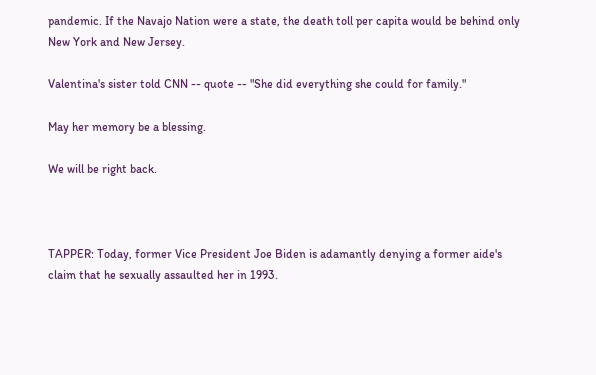pandemic. If the Navajo Nation were a state, the death toll per capita would be behind only New York and New Jersey.

Valentina's sister told CNN -- quote -- "She did everything she could for family."

May her memory be a blessing.

We will be right back.



TAPPER: Today, former Vice President Joe Biden is adamantly denying a former aide's claim that he sexually assaulted her in 1993.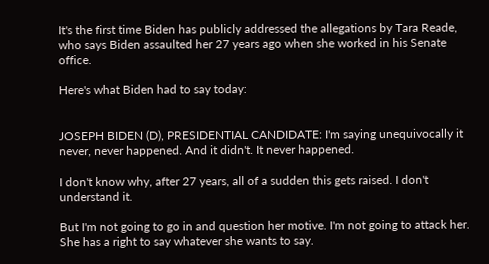It's the first time Biden has publicly addressed the allegations by Tara Reade, who says Biden assaulted her 27 years ago when she worked in his Senate office.

Here's what Biden had to say today:


JOSEPH BIDEN (D), PRESIDENTIAL CANDIDATE: I'm saying unequivocally it never, never happened. And it didn't. It never happened.

I don't know why, after 27 years, all of a sudden this gets raised. I don't understand it.

But I'm not going to go in and question her motive. I'm not going to attack her. She has a right to say whatever she wants to say.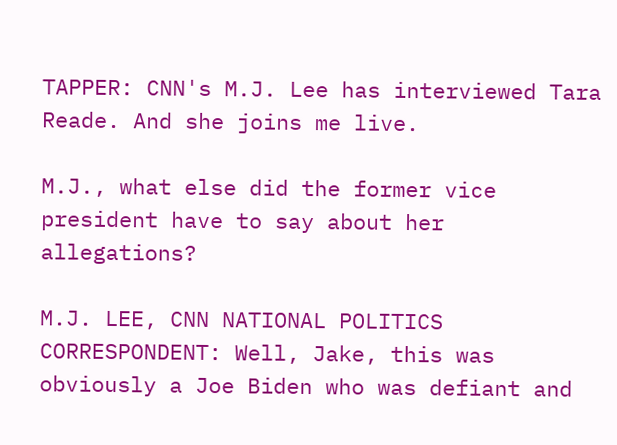TAPPER: CNN's M.J. Lee has interviewed Tara Reade. And she joins me live.

M.J., what else did the former vice president have to say about her allegations?

M.J. LEE, CNN NATIONAL POLITICS CORRESPONDENT: Well, Jake, this was obviously a Joe Biden who was defiant and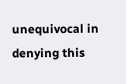unequivocal in denying this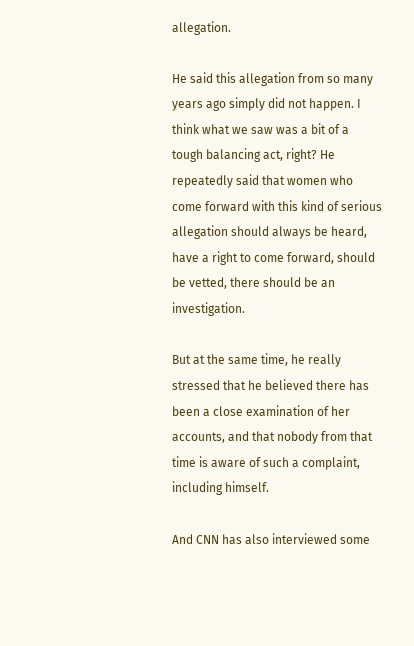allegation.

He said this allegation from so many years ago simply did not happen. I think what we saw was a bit of a tough balancing act, right? He repeatedly said that women who come forward with this kind of serious allegation should always be heard, have a right to come forward, should be vetted, there should be an investigation.

But at the same time, he really stressed that he believed there has been a close examination of her accounts, and that nobody from that time is aware of such a complaint, including himself.

And CNN has also interviewed some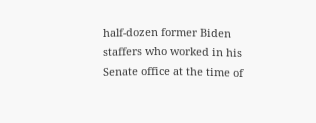half-dozen former Biden staffers who worked in his Senate office at the time of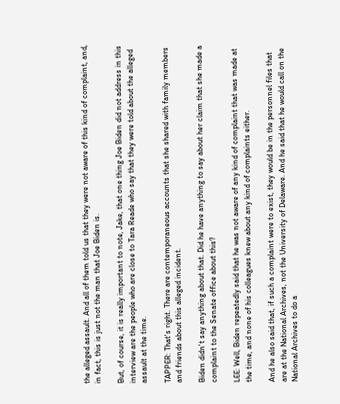the alleged assault. And all of them told us that they were not aware of this kind of complaint, and, in fact, this is just not the man that Joe Biden is.

But, of course, it is really important to note, Jake, that one thing Joe Biden did not address in this interview are the people who are close to Tara Reade who say that they were told about the alleged assault at the time.

TAPPER: That's right. There are contemporaneous accounts that she shared with family members and friends about this alleged incident.

Biden didn't say anything about that. Did he have anything to say about her claim that she made a complaint to the Senate office about this?

LEE: Well, Biden repeatedly said that he was not aware of any kind of complaint that was made at the time, and none of his colleagues knew about any kind of complaints either.

And he also said that, if such a complaint were to exist, they would be in the personnel files that are at the National Archives, not the University of Delaware. And he said that he would call on the National Archives to do a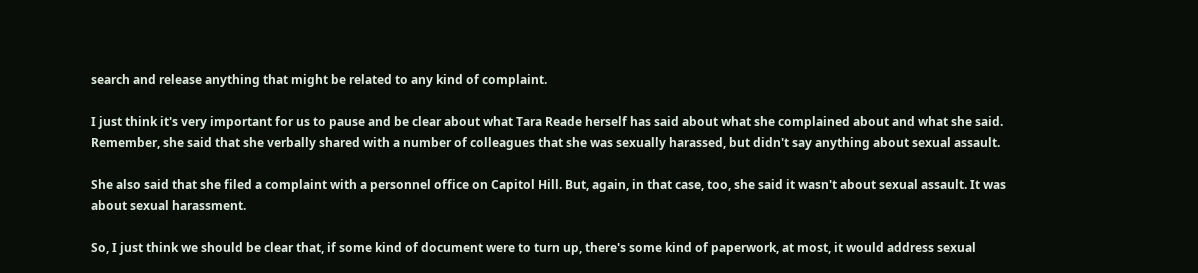search and release anything that might be related to any kind of complaint.

I just think it's very important for us to pause and be clear about what Tara Reade herself has said about what she complained about and what she said. Remember, she said that she verbally shared with a number of colleagues that she was sexually harassed, but didn't say anything about sexual assault.

She also said that she filed a complaint with a personnel office on Capitol Hill. But, again, in that case, too, she said it wasn't about sexual assault. It was about sexual harassment.

So, I just think we should be clear that, if some kind of document were to turn up, there's some kind of paperwork, at most, it would address sexual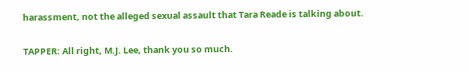harassment, not the alleged sexual assault that Tara Reade is talking about.

TAPPER: All right, M.J. Lee, thank you so much.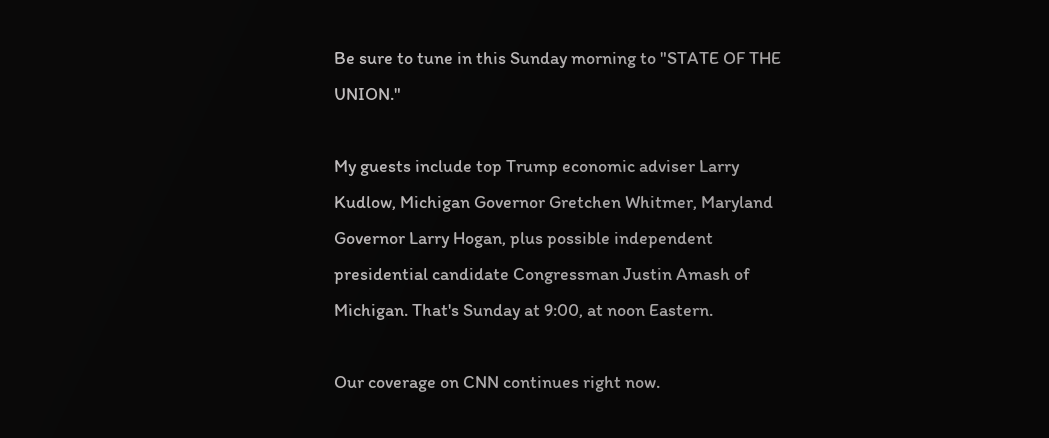Be sure to tune in this Sunday morning to "STATE OF THE UNION."

My guests include top Trump economic adviser Larry Kudlow, Michigan Governor Gretchen Whitmer, Maryland Governor Larry Hogan, plus possible independent presidential candidate Congressman Justin Amash of Michigan. That's Sunday at 9:00, at noon Eastern.

Our coverage on CNN continues right now.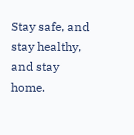Stay safe, and stay healthy, and stay home.